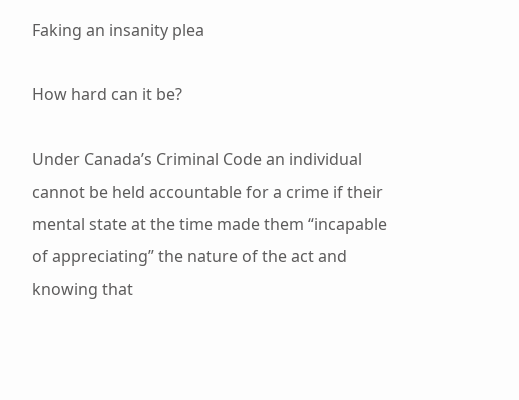Faking an insanity plea

How hard can it be?

Under Canada’s Criminal Code an individual cannot be held accountable for a crime if their mental state at the time made them “incapable of appreciating” the nature of the act and knowing that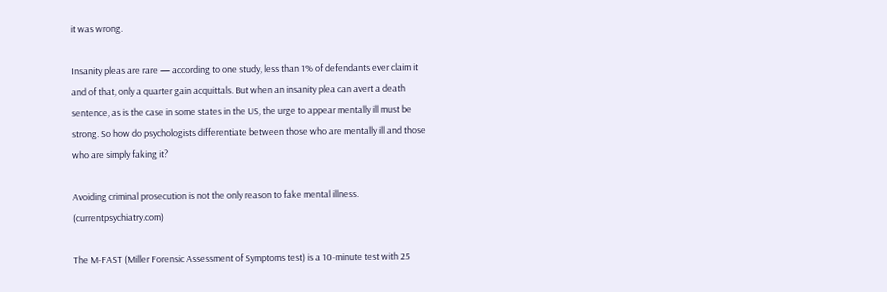it was wrong.

Insanity pleas are rare — according to one study, less than 1% of defendants ever claim it and of that, only a quarter gain acquittals. But when an insanity plea can avert a death sentence, as is the case in some states in the US, the urge to appear mentally ill must be strong. So how do psychologists differentiate between those who are mentally ill and those who are simply faking it?

Avoiding criminal prosecution is not the only reason to fake mental illness. (currentpsychiatry.com)

The M-FAST (Miller Forensic Assessment of Symptoms test) is a 10-minute test with 25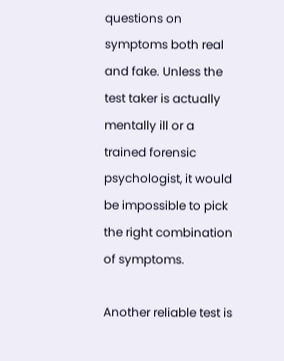questions on symptoms both real and fake. Unless the test taker is actually mentally ill or a trained forensic psychologist, it would be impossible to pick the right combination of symptoms.

Another reliable test is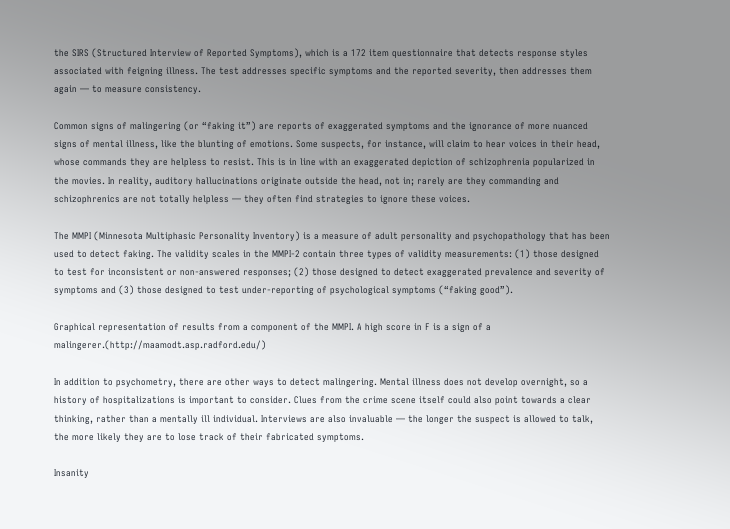the SIRS (Structured Interview of Reported Symptoms), which is a 172 item questionnaire that detects response styles associated with feigning illness. The test addresses specific symptoms and the reported severity, then addresses them again — to measure consistency.

Common signs of malingering (or “faking it”) are reports of exaggerated symptoms and the ignorance of more nuanced signs of mental illness, like the blunting of emotions. Some suspects, for instance, will claim to hear voices in their head, whose commands they are helpless to resist. This is in line with an exaggerated depiction of schizophrenia popularized in the movies. In reality, auditory hallucinations originate outside the head, not in; rarely are they commanding and schizophrenics are not totally helpless — they often find strategies to ignore these voices.

The MMPI (Minnesota Multiphasic Personality Inventory) is a measure of adult personality and psychopathology that has been used to detect faking. The validity scales in the MMPI-2 contain three types of validity measurements: (1) those designed to test for inconsistent or non-answered responses; (2) those designed to detect exaggerated prevalence and severity of symptoms and (3) those designed to test under-reporting of psychological symptoms (“faking good”).

Graphical representation of results from a component of the MMPI. A high score in F is a sign of a malingerer.(http://maamodt.asp.radford.edu/)

In addition to psychometry, there are other ways to detect malingering. Mental illness does not develop overnight, so a history of hospitalizations is important to consider. Clues from the crime scene itself could also point towards a clear thinking, rather than a mentally ill individual. Interviews are also invaluable — the longer the suspect is allowed to talk, the more likely they are to lose track of their fabricated symptoms.

Insanity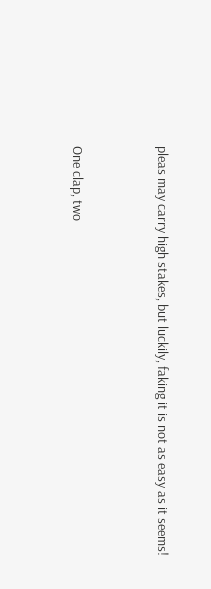pleas may carry high stakes, but luckily, faking it is not as easy as it seems!


One clap, two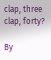clap, three clap, forty?

By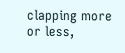clapping more or less,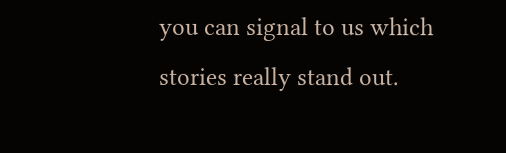you can signal to us which stories really stand out.